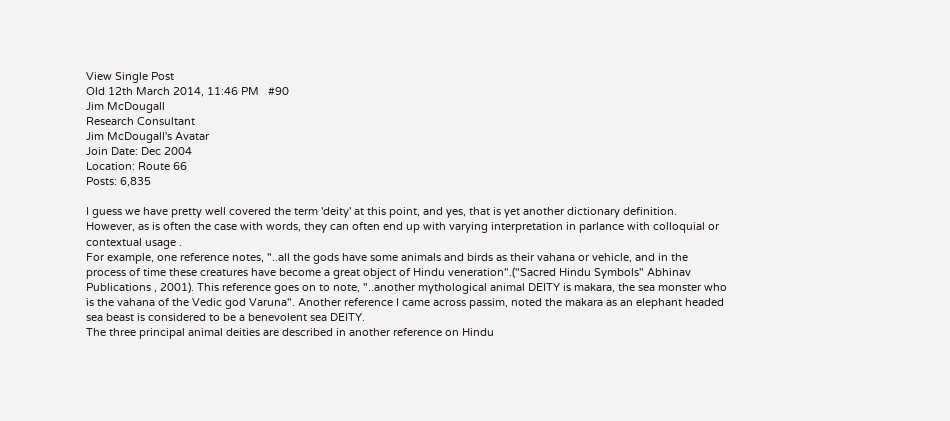View Single Post
Old 12th March 2014, 11:46 PM   #90
Jim McDougall
Research Consultant
Jim McDougall's Avatar
Join Date: Dec 2004
Location: Route 66
Posts: 6,835

I guess we have pretty well covered the term 'deity' at this point, and yes, that is yet another dictionary definition. However, as is often the case with words, they can often end up with varying interpretation in parlance with colloquial or contextual usage .
For example, one reference notes, "..all the gods have some animals and birds as their vahana or vehicle, and in the process of time these creatures have become a great object of Hindu veneration".("Sacred Hindu Symbols" Abhinav Publications , 2001). This reference goes on to note, "..another mythological animal DEITY is makara, the sea monster who is the vahana of the Vedic god Varuna". Another reference I came across passim, noted the makara as an elephant headed sea beast is considered to be a benevolent sea DEITY.
The three principal animal deities are described in another reference on Hindu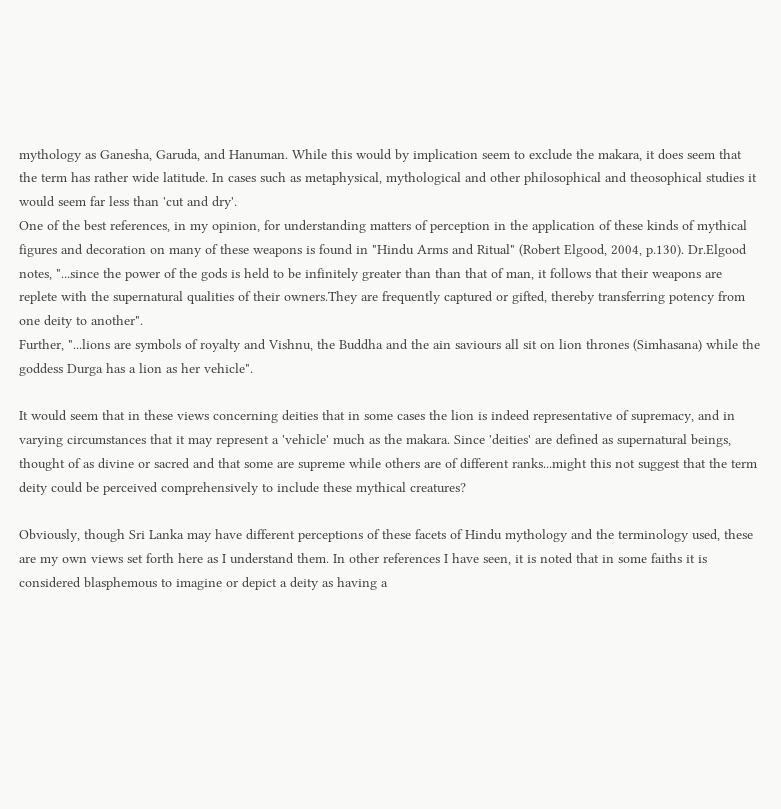mythology as Ganesha, Garuda, and Hanuman. While this would by implication seem to exclude the makara, it does seem that the term has rather wide latitude. In cases such as metaphysical, mythological and other philosophical and theosophical studies it would seem far less than 'cut and dry'.
One of the best references, in my opinion, for understanding matters of perception in the application of these kinds of mythical figures and decoration on many of these weapons is found in "Hindu Arms and Ritual" (Robert Elgood, 2004, p.130). Dr.Elgood notes, "...since the power of the gods is held to be infinitely greater than than that of man, it follows that their weapons are replete with the supernatural qualities of their owners.They are frequently captured or gifted, thereby transferring potency from one deity to another".
Further, "...lions are symbols of royalty and Vishnu, the Buddha and the ain saviours all sit on lion thrones (Simhasana) while the goddess Durga has a lion as her vehicle".

It would seem that in these views concerning deities that in some cases the lion is indeed representative of supremacy, and in varying circumstances that it may represent a 'vehicle' much as the makara. Since 'deities' are defined as supernatural beings, thought of as divine or sacred and that some are supreme while others are of different ranks...might this not suggest that the term deity could be perceived comprehensively to include these mythical creatures?

Obviously, though Sri Lanka may have different perceptions of these facets of Hindu mythology and the terminology used, these are my own views set forth here as I understand them. In other references I have seen, it is noted that in some faiths it is considered blasphemous to imagine or depict a deity as having a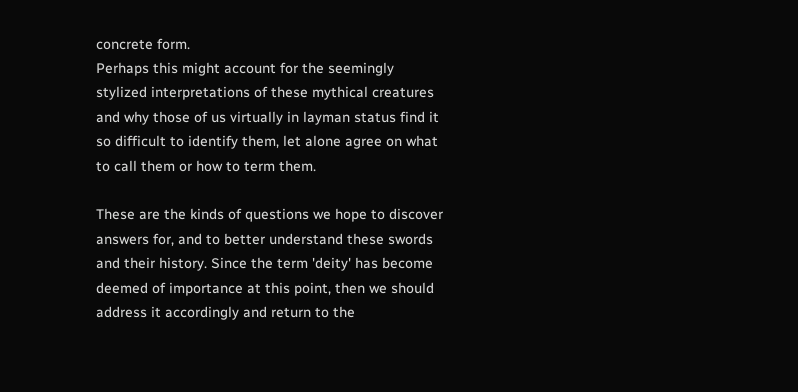concrete form.
Perhaps this might account for the seemingly stylized interpretations of these mythical creatures and why those of us virtually in layman status find it so difficult to identify them, let alone agree on what to call them or how to term them.

These are the kinds of questions we hope to discover answers for, and to better understand these swords and their history. Since the term 'deity' has become deemed of importance at this point, then we should address it accordingly and return to the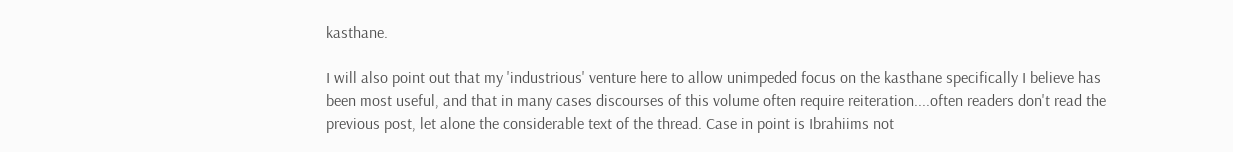kasthane.

I will also point out that my 'industrious' venture here to allow unimpeded focus on the kasthane specifically I believe has been most useful, and that in many cases discourses of this volume often require reiteration....often readers don't read the previous post, let alone the considerable text of the thread. Case in point is Ibrahiims not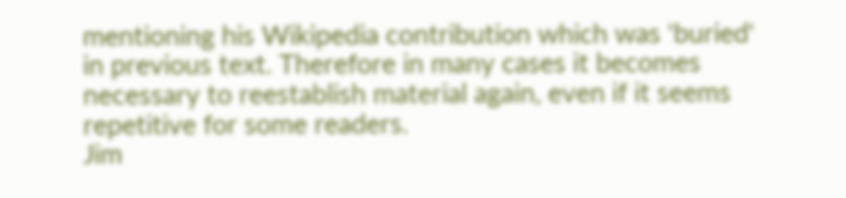mentioning his Wikipedia contribution which was 'buried' in previous text. Therefore in many cases it becomes necessary to reestablish material again, even if it seems repetitive for some readers.
Jim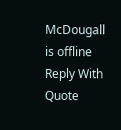McDougall is offline   Reply With Quote